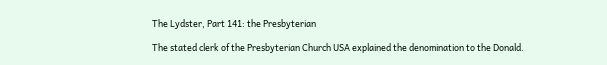The Lydster, Part 141: the Presbyterian

The stated clerk of the Presbyterian Church USA explained the denomination to the Donald.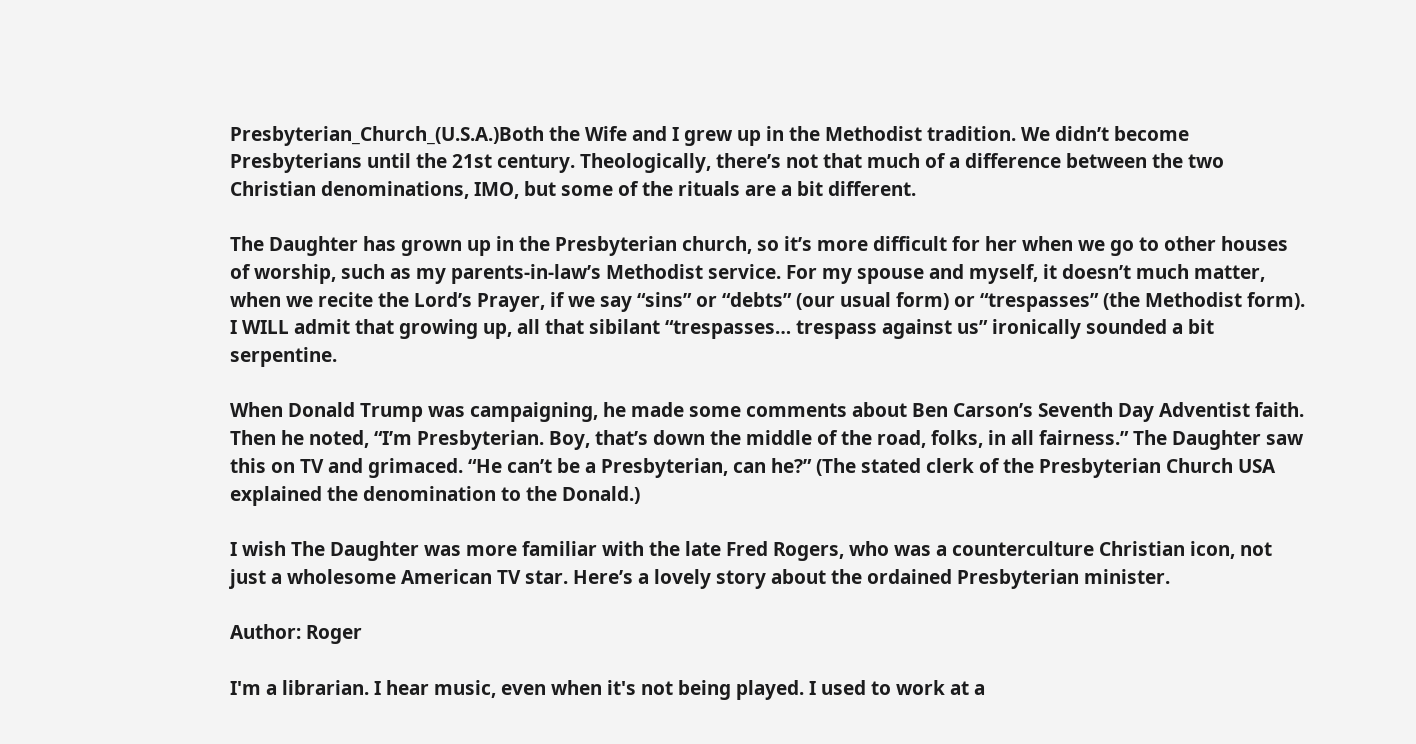Presbyterian_Church_(U.S.A.)Both the Wife and I grew up in the Methodist tradition. We didn’t become Presbyterians until the 21st century. Theologically, there’s not that much of a difference between the two Christian denominations, IMO, but some of the rituals are a bit different.

The Daughter has grown up in the Presbyterian church, so it’s more difficult for her when we go to other houses of worship, such as my parents-in-law’s Methodist service. For my spouse and myself, it doesn’t much matter, when we recite the Lord’s Prayer, if we say “sins” or “debts” (our usual form) or “trespasses” (the Methodist form). I WILL admit that growing up, all that sibilant “trespasses… trespass against us” ironically sounded a bit serpentine.

When Donald Trump was campaigning, he made some comments about Ben Carson’s Seventh Day Adventist faith. Then he noted, “I’m Presbyterian. Boy, that’s down the middle of the road, folks, in all fairness.” The Daughter saw this on TV and grimaced. “He can’t be a Presbyterian, can he?” (The stated clerk of the Presbyterian Church USA explained the denomination to the Donald.)

I wish The Daughter was more familiar with the late Fred Rogers, who was a counterculture Christian icon, not just a wholesome American TV star. Here’s a lovely story about the ordained Presbyterian minister.

Author: Roger

I'm a librarian. I hear music, even when it's not being played. I used to work at a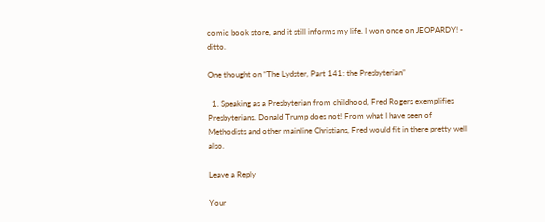comic book store, and it still informs my life. I won once on JEOPARDY! - ditto.

One thought on “The Lydster, Part 141: the Presbyterian”

  1. Speaking as a Presbyterian from childhood, Fred Rogers exemplifies Presbyterians. Donald Trump does not! From what I have seen of Methodists and other mainline Christians, Fred would fit in there pretty well also.

Leave a Reply

Your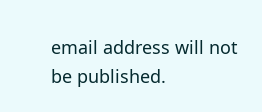email address will not be published.